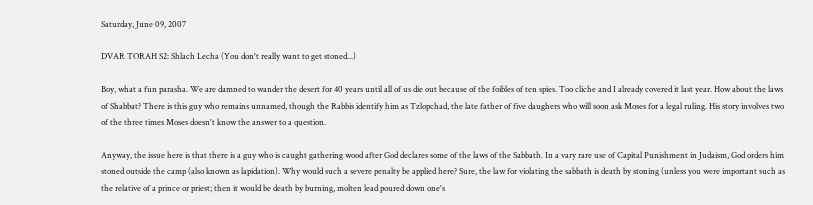Saturday, June 09, 2007

DVAR TORAH S2: Shlach Lecha (You don't really want to get stoned...)

Boy, what a fun parasha. We are damned to wander the desert for 40 years until all of us die out because of the foibles of ten spies. Too cliche and I already covered it last year. How about the laws of Shabbat? There is this guy who remains unnamed, though the Rabbis identify him as Tzlopchad, the late father of five daughers who will soon ask Moses for a legal ruling. His story involves two of the three times Moses doesn't know the answer to a question.

Anyway, the issue here is that there is a guy who is caught gathering wood after God declares some of the laws of the Sabbath. In a vary rare use of Capital Punishment in Judaism, God orders him stoned outside the camp (also known as lapidation). Why would such a severe penalty be applied here? Sure, the law for violating the sabbath is death by stoning (unless you were important such as the relative of a prince or priest; then it would be death by burning, molten lead poured down one's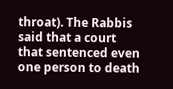throat). The Rabbis said that a court that sentenced even one person to death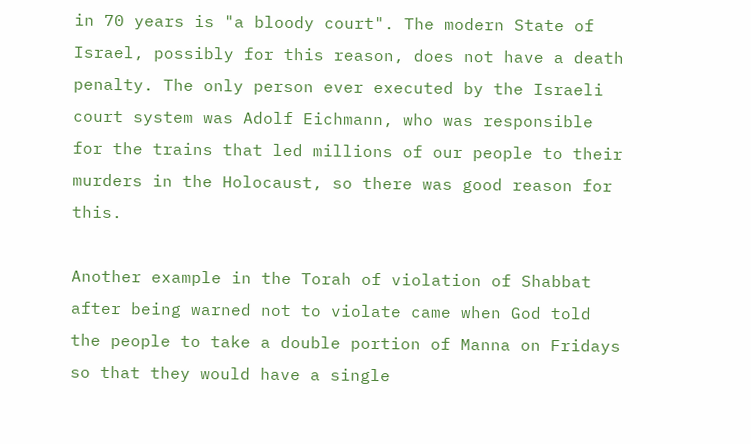in 70 years is "a bloody court". The modern State of Israel, possibly for this reason, does not have a death penalty. The only person ever executed by the Israeli court system was Adolf Eichmann, who was responsible for the trains that led millions of our people to their murders in the Holocaust, so there was good reason for this.

Another example in the Torah of violation of Shabbat after being warned not to violate came when God told the people to take a double portion of Manna on Fridays so that they would have a single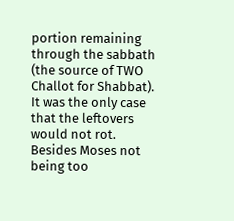portion remaining through the sabbath (the source of TWO Challot for Shabbat). It was the only case that the leftovers would not rot. Besides Moses not being too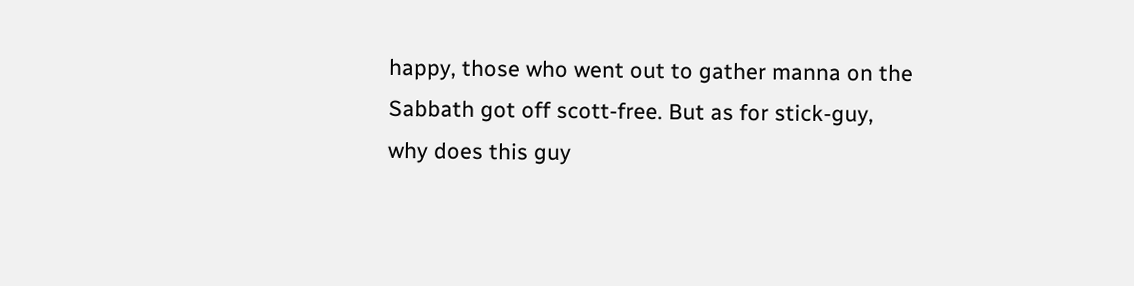happy, those who went out to gather manna on the Sabbath got off scott-free. But as for stick-guy, why does this guy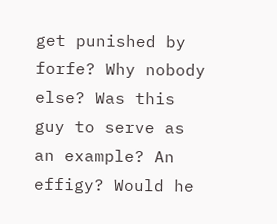get punished by forfe? Why nobody else? Was this guy to serve as an example? An effigy? Would he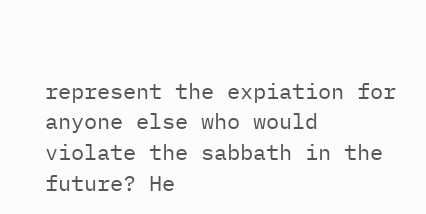represent the expiation for anyone else who would violate the sabbath in the future? He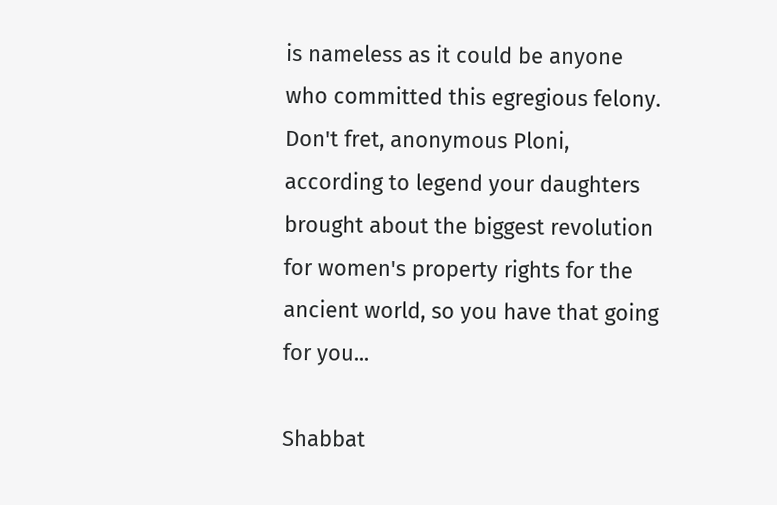is nameless as it could be anyone who committed this egregious felony. Don't fret, anonymous Ploni, according to legend your daughters brought about the biggest revolution for women's property rights for the ancient world, so you have that going for you...

Shabbat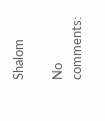Shalom

No comments: